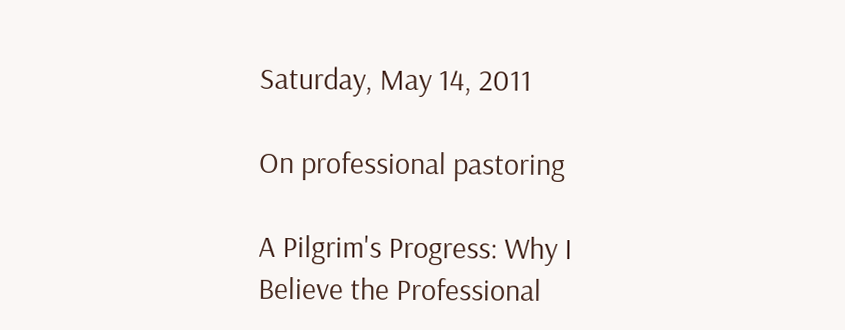Saturday, May 14, 2011

On professional pastoring

A Pilgrim's Progress: Why I Believe the Professional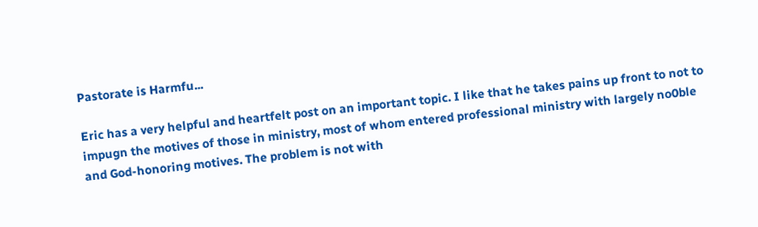Pastorate is Harmfu...

Eric has a very helpful and heartfelt post on an important topic. I like that he takes pains up front to not to impugn the motives of those in ministry, most of whom entered professional ministry with largely no0ble and God-honoring motives. The problem is not with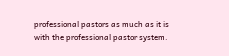professional pastors as much as it is with the professional pastor system.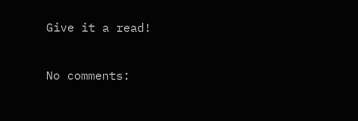Give it a read!

No comments: